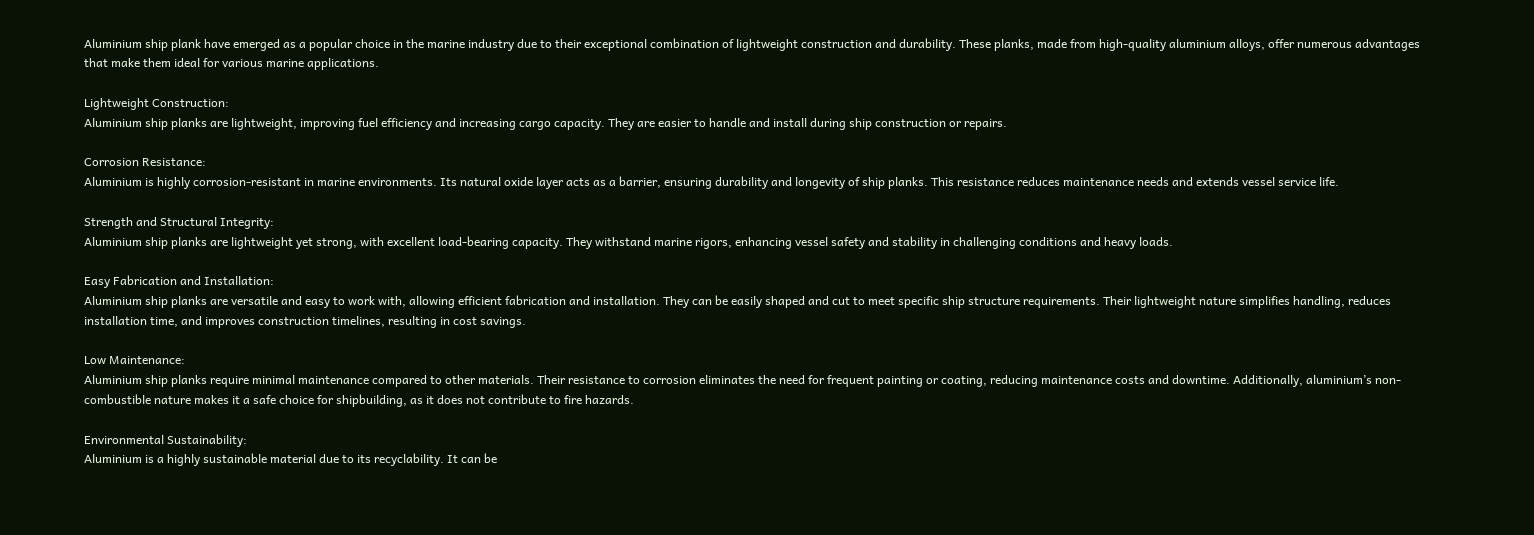Aluminium ship plank have emerged as a popular choice in the marine industry due to their exceptional combination of lightweight construction and durability. These planks, made from high-quality aluminium alloys, offer numerous advantages that make them ideal for various marine applications.

Lightweight Construction:
Aluminium ship planks are lightweight, improving fuel efficiency and increasing cargo capacity. They are easier to handle and install during ship construction or repairs.

Corrosion Resistance:
Aluminium is highly corrosion-resistant in marine environments. Its natural oxide layer acts as a barrier, ensuring durability and longevity of ship planks. This resistance reduces maintenance needs and extends vessel service life.

Strength and Structural Integrity:
Aluminium ship planks are lightweight yet strong, with excellent load-bearing capacity. They withstand marine rigors, enhancing vessel safety and stability in challenging conditions and heavy loads.

Easy Fabrication and Installation:
Aluminium ship planks are versatile and easy to work with, allowing efficient fabrication and installation. They can be easily shaped and cut to meet specific ship structure requirements. Their lightweight nature simplifies handling, reduces installation time, and improves construction timelines, resulting in cost savings.

Low Maintenance:
Aluminium ship planks require minimal maintenance compared to other materials. Their resistance to corrosion eliminates the need for frequent painting or coating, reducing maintenance costs and downtime. Additionally, aluminium’s non-combustible nature makes it a safe choice for shipbuilding, as it does not contribute to fire hazards.

Environmental Sustainability:
Aluminium is a highly sustainable material due to its recyclability. It can be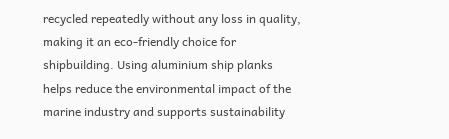recycled repeatedly without any loss in quality, making it an eco-friendly choice for shipbuilding. Using aluminium ship planks helps reduce the environmental impact of the marine industry and supports sustainability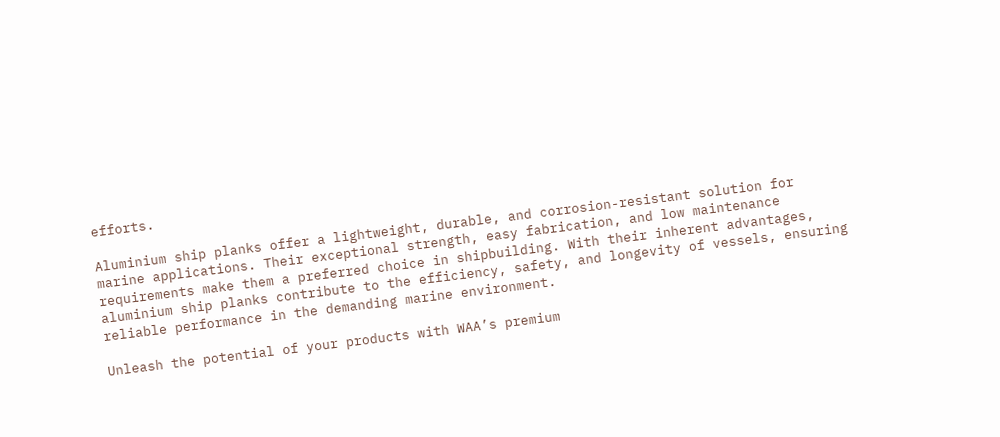efforts.

Aluminium ship planks offer a lightweight, durable, and corrosion-resistant solution for marine applications. Their exceptional strength, easy fabrication, and low maintenance requirements make them a preferred choice in shipbuilding. With their inherent advantages, aluminium ship planks contribute to the efficiency, safety, and longevity of vessels, ensuring reliable performance in the demanding marine environment.

Unleash the potential of your products with WAA’s premium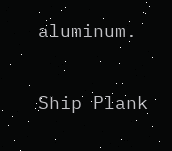aluminum.

Ship Plank